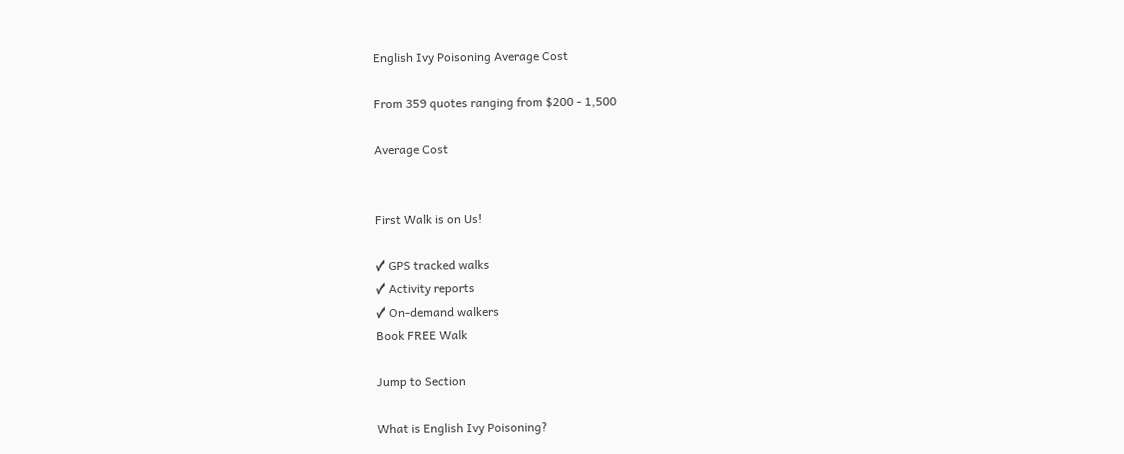English Ivy Poisoning Average Cost

From 359 quotes ranging from $200 - 1,500

Average Cost


First Walk is on Us!

✓ GPS tracked walks
✓ Activity reports
✓ On-demand walkers
Book FREE Walk

Jump to Section

What is English Ivy Poisoning?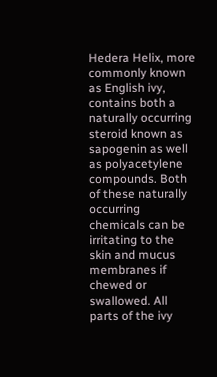Hedera Helix, more commonly known as English ivy, contains both a naturally occurring steroid known as sapogenin as well as polyacetylene compounds. Both of these naturally occurring chemicals can be irritating to the skin and mucus membranes if chewed or swallowed. All parts of the ivy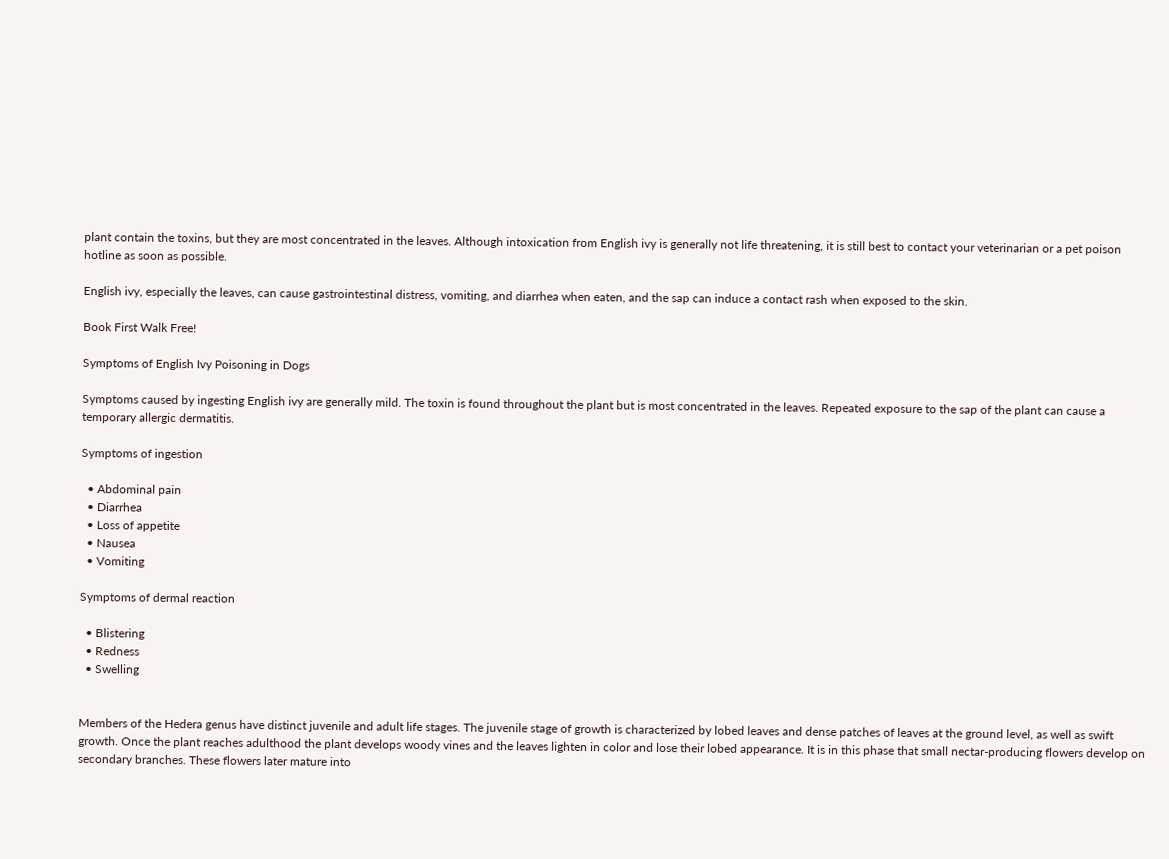plant contain the toxins, but they are most concentrated in the leaves. Although intoxication from English ivy is generally not life threatening, it is still best to contact your veterinarian or a pet poison hotline as soon as possible.

English ivy, especially the leaves, can cause gastrointestinal distress, vomiting, and diarrhea when eaten, and the sap can induce a contact rash when exposed to the skin.

Book First Walk Free!

Symptoms of English Ivy Poisoning in Dogs

Symptoms caused by ingesting English ivy are generally mild. The toxin is found throughout the plant but is most concentrated in the leaves. Repeated exposure to the sap of the plant can cause a temporary allergic dermatitis.

Symptoms of ingestion

  • Abdominal pain
  • Diarrhea
  • Loss of appetite
  • Nausea
  • Vomiting

Symptoms of dermal reaction

  • Blistering
  • Redness
  • Swelling


Members of the Hedera genus have distinct juvenile and adult life stages. The juvenile stage of growth is characterized by lobed leaves and dense patches of leaves at the ground level, as well as swift growth. Once the plant reaches adulthood the plant develops woody vines and the leaves lighten in color and lose their lobed appearance. It is in this phase that small nectar-producing flowers develop on secondary branches. These flowers later mature into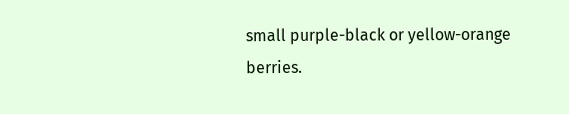small purple-black or yellow-orange berries.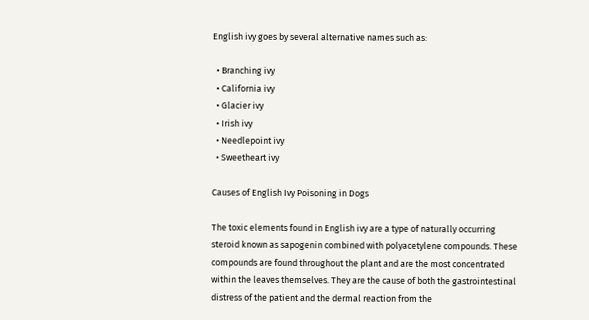English ivy goes by several alternative names such as:

  • Branching ivy
  • California ivy
  • Glacier ivy
  • Irish ivy
  • Needlepoint ivy
  • Sweetheart ivy

Causes of English Ivy Poisoning in Dogs

The toxic elements found in English ivy are a type of naturally occurring steroid known as sapogenin combined with polyacetylene compounds. These compounds are found throughout the plant and are the most concentrated within the leaves themselves. They are the cause of both the gastrointestinal distress of the patient and the dermal reaction from the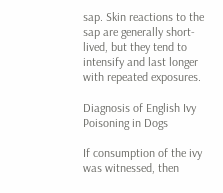sap. Skin reactions to the sap are generally short-lived, but they tend to intensify and last longer with repeated exposures.

Diagnosis of English Ivy Poisoning in Dogs

If consumption of the ivy was witnessed, then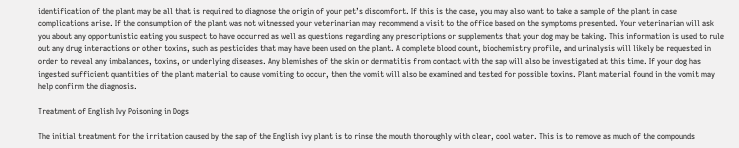identification of the plant may be all that is required to diagnose the origin of your pet’s discomfort. If this is the case, you may also want to take a sample of the plant in case complications arise. If the consumption of the plant was not witnessed your veterinarian may recommend a visit to the office based on the symptoms presented. Your veterinarian will ask you about any opportunistic eating you suspect to have occurred as well as questions regarding any prescriptions or supplements that your dog may be taking. This information is used to rule out any drug interactions or other toxins, such as pesticides that may have been used on the plant. A complete blood count, biochemistry profile, and urinalysis will likely be requested in order to reveal any imbalances, toxins, or underlying diseases. Any blemishes of the skin or dermatitis from contact with the sap will also be investigated at this time. If your dog has ingested sufficient quantities of the plant material to cause vomiting to occur, then the vomit will also be examined and tested for possible toxins. Plant material found in the vomit may help confirm the diagnosis.

Treatment of English Ivy Poisoning in Dogs

The initial treatment for the irritation caused by the sap of the English ivy plant is to rinse the mouth thoroughly with clear, cool water. This is to remove as much of the compounds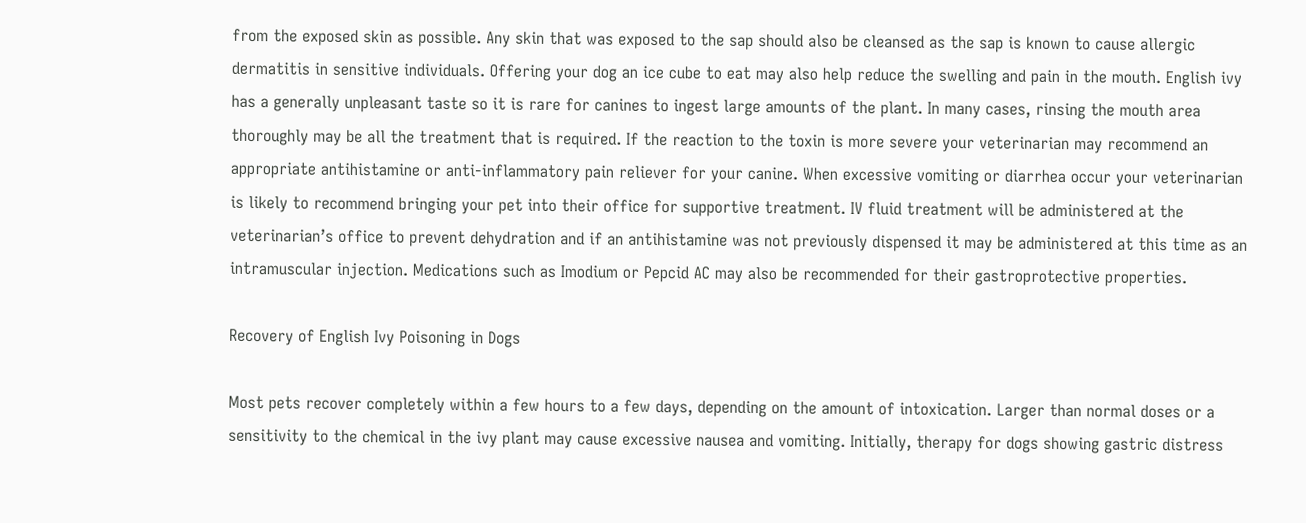from the exposed skin as possible. Any skin that was exposed to the sap should also be cleansed as the sap is known to cause allergic dermatitis in sensitive individuals. Offering your dog an ice cube to eat may also help reduce the swelling and pain in the mouth. English ivy has a generally unpleasant taste so it is rare for canines to ingest large amounts of the plant. In many cases, rinsing the mouth area thoroughly may be all the treatment that is required. If the reaction to the toxin is more severe your veterinarian may recommend an appropriate antihistamine or anti-inflammatory pain reliever for your canine. When excessive vomiting or diarrhea occur your veterinarian is likely to recommend bringing your pet into their office for supportive treatment. IV fluid treatment will be administered at the veterinarian’s office to prevent dehydration and if an antihistamine was not previously dispensed it may be administered at this time as an intramuscular injection. Medications such as Imodium or Pepcid AC may also be recommended for their gastroprotective properties.

Recovery of English Ivy Poisoning in Dogs

Most pets recover completely within a few hours to a few days, depending on the amount of intoxication. Larger than normal doses or a sensitivity to the chemical in the ivy plant may cause excessive nausea and vomiting. Initially, therapy for dogs showing gastric distress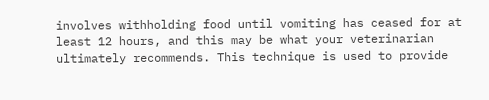involves withholding food until vomiting has ceased for at least 12 hours, and this may be what your veterinarian ultimately recommends. This technique is used to provide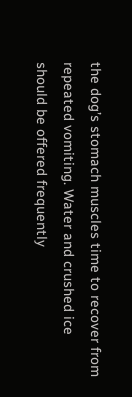the dog’s stomach muscles time to recover from repeated vomiting. Water and crushed ice should be offered frequently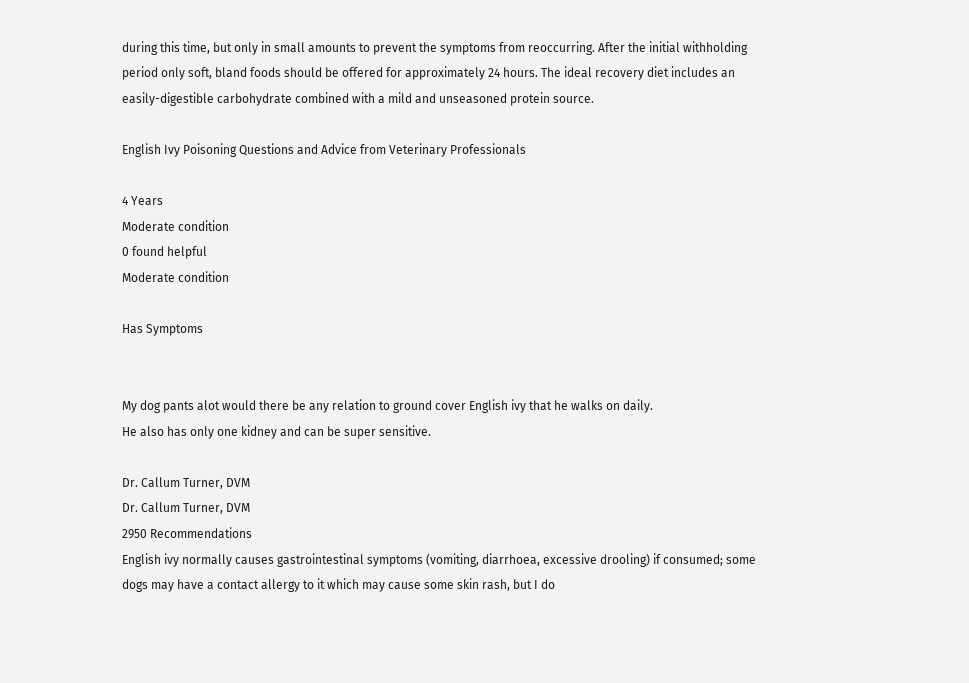during this time, but only in small amounts to prevent the symptoms from reoccurring. After the initial withholding period only soft, bland foods should be offered for approximately 24 hours. The ideal recovery diet includes an easily-digestible carbohydrate combined with a mild and unseasoned protein source.

English Ivy Poisoning Questions and Advice from Veterinary Professionals

4 Years
Moderate condition
0 found helpful
Moderate condition

Has Symptoms


My dog pants alot would there be any relation to ground cover English ivy that he walks on daily.
He also has only one kidney and can be super sensitive.

Dr. Callum Turner, DVM
Dr. Callum Turner, DVM
2950 Recommendations
English ivy normally causes gastrointestinal symptoms (vomiting, diarrhoea, excessive drooling) if consumed; some dogs may have a contact allergy to it which may cause some skin rash, but I do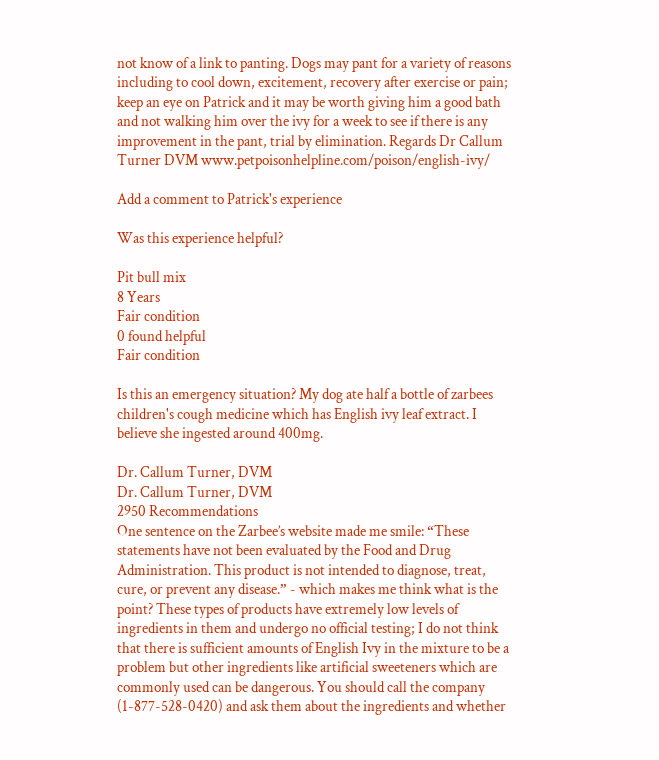not know of a link to panting. Dogs may pant for a variety of reasons including to cool down, excitement, recovery after exercise or pain; keep an eye on Patrick and it may be worth giving him a good bath and not walking him over the ivy for a week to see if there is any improvement in the pant, trial by elimination. Regards Dr Callum Turner DVM www.petpoisonhelpline.com/poison/english-ivy/

Add a comment to Patrick's experience

Was this experience helpful?

Pit bull mix
8 Years
Fair condition
0 found helpful
Fair condition

Is this an emergency situation? My dog ate half a bottle of zarbees children's cough medicine which has English ivy leaf extract. I believe she ingested around 400mg.

Dr. Callum Turner, DVM
Dr. Callum Turner, DVM
2950 Recommendations
One sentence on the Zarbee’s website made me smile: “These statements have not been evaluated by the Food and Drug Administration. This product is not intended to diagnose, treat, cure, or prevent any disease.” - which makes me think what is the point? These types of products have extremely low levels of ingredients in them and undergo no official testing; I do not think that there is sufficient amounts of English Ivy in the mixture to be a problem but other ingredients like artificial sweeteners which are commonly used can be dangerous. You should call the company (1-877-528-0420) and ask them about the ingredients and whether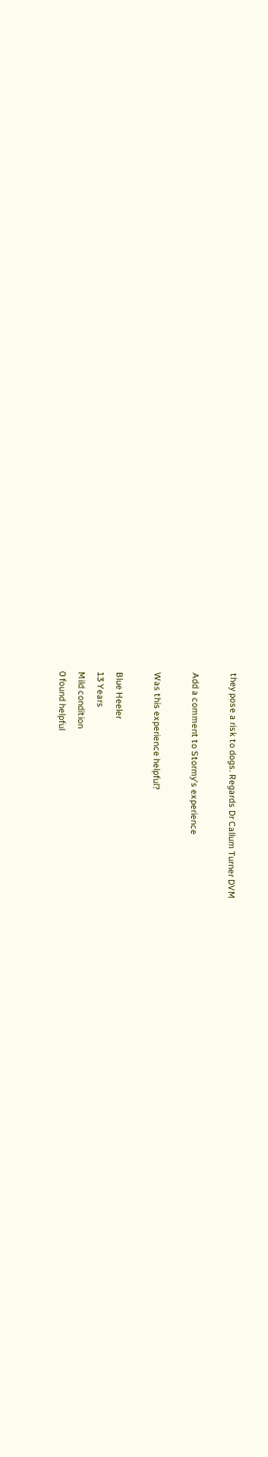they pose a risk to dogs. Regards Dr Callum Turner DVM

Add a comment to Stormy's experience

Was this experience helpful?

Blue Heeler
13 Years
Mild condition
0 found helpful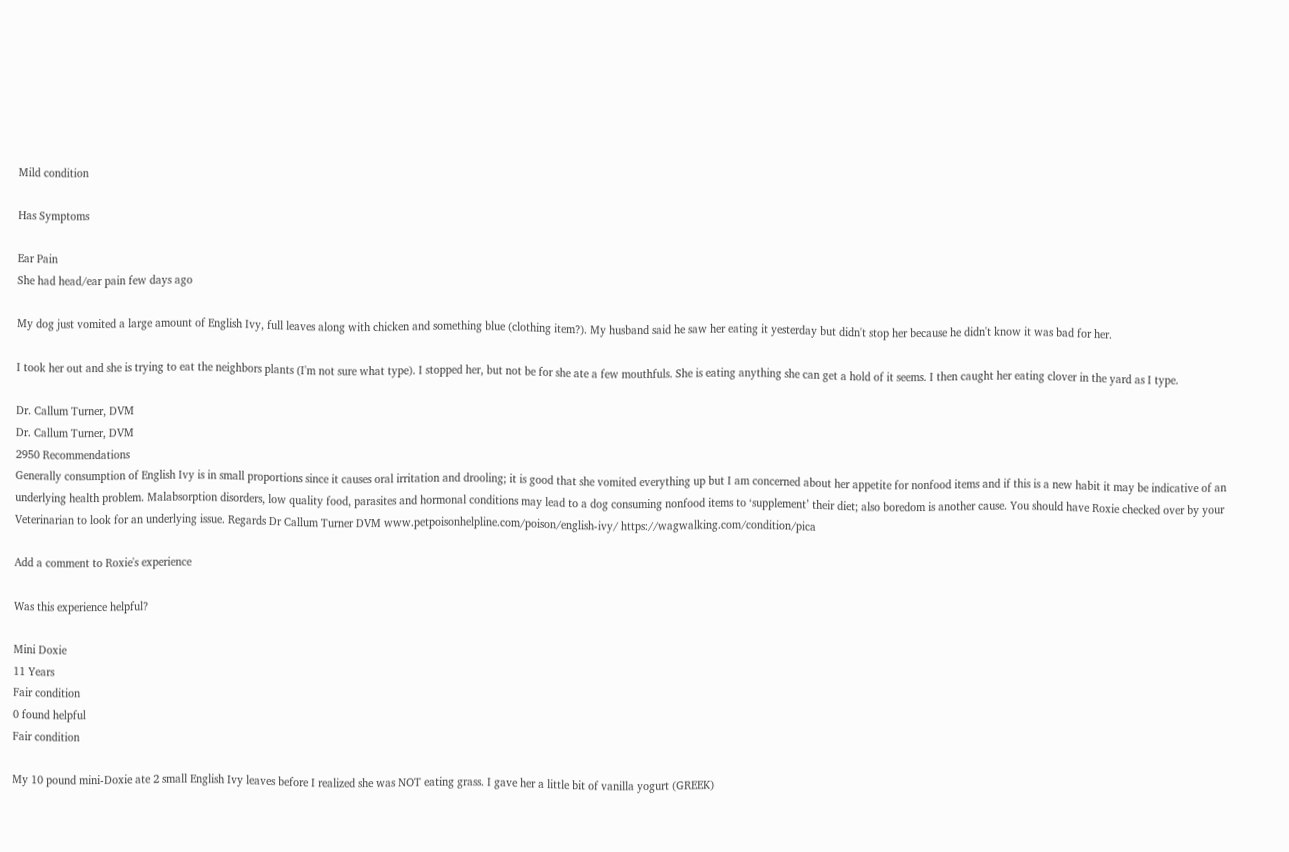Mild condition

Has Symptoms

Ear Pain
She had head/ear pain few days ago

My dog just vomited a large amount of English Ivy, full leaves along with chicken and something blue (clothing item?). My husband said he saw her eating it yesterday but didn't stop her because he didn't know it was bad for her.

I took her out and she is trying to eat the neighbors plants (I'm not sure what type). I stopped her, but not be for she ate a few mouthfuls. She is eating anything she can get a hold of it seems. I then caught her eating clover in the yard as I type.

Dr. Callum Turner, DVM
Dr. Callum Turner, DVM
2950 Recommendations
Generally consumption of English Ivy is in small proportions since it causes oral irritation and drooling; it is good that she vomited everything up but I am concerned about her appetite for nonfood items and if this is a new habit it may be indicative of an underlying health problem. Malabsorption disorders, low quality food, parasites and hormonal conditions may lead to a dog consuming nonfood items to ‘supplement’ their diet; also boredom is another cause. You should have Roxie checked over by your Veterinarian to look for an underlying issue. Regards Dr Callum Turner DVM www.petpoisonhelpline.com/poison/english-ivy/ https://wagwalking.com/condition/pica

Add a comment to Roxie's experience

Was this experience helpful?

Mini Doxie
11 Years
Fair condition
0 found helpful
Fair condition

My 10 pound mini-Doxie ate 2 small English Ivy leaves before I realized she was NOT eating grass. I gave her a little bit of vanilla yogurt (GREEK)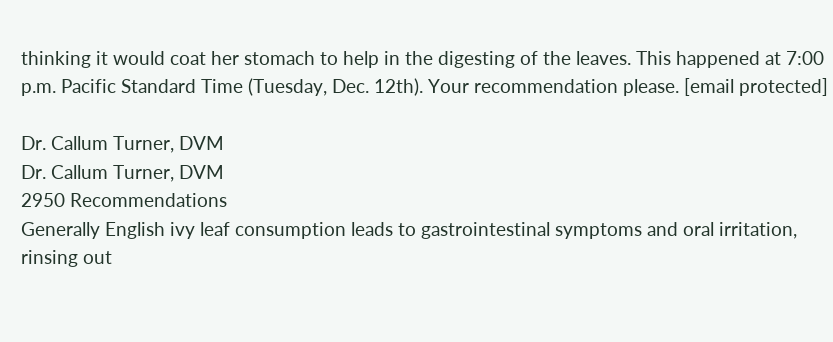thinking it would coat her stomach to help in the digesting of the leaves. This happened at 7:00 p.m. Pacific Standard Time (Tuesday, Dec. 12th). Your recommendation please. [email protected]

Dr. Callum Turner, DVM
Dr. Callum Turner, DVM
2950 Recommendations
Generally English ivy leaf consumption leads to gastrointestinal symptoms and oral irritation, rinsing out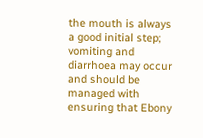the mouth is always a good initial step; vomiting and diarrhoea may occur and should be managed with ensuring that Ebony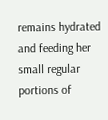remains hydrated and feeding her small regular portions of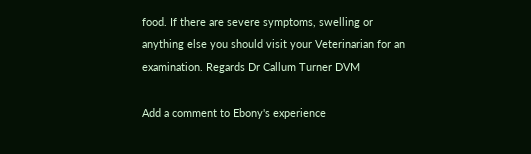food. If there are severe symptoms, swelling or anything else you should visit your Veterinarian for an examination. Regards Dr Callum Turner DVM

Add a comment to Ebony's experience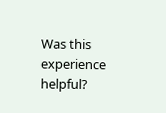Was this experience helpful?